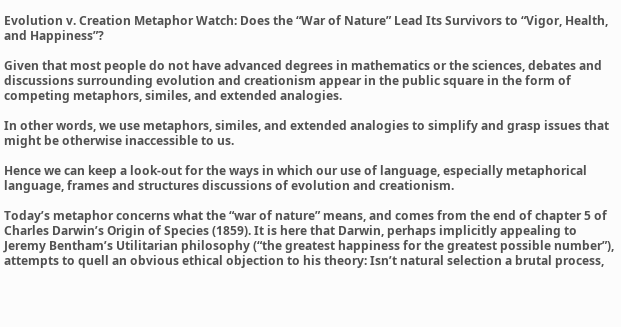Evolution v. Creation Metaphor Watch: Does the “War of Nature” Lead Its Survivors to “Vigor, Health, and Happiness”?

Given that most people do not have advanced degrees in mathematics or the sciences, debates and discussions surrounding evolution and creationism appear in the public square in the form of competing metaphors, similes, and extended analogies.

In other words, we use metaphors, similes, and extended analogies to simplify and grasp issues that might be otherwise inaccessible to us.

Hence we can keep a look-out for the ways in which our use of language, especially metaphorical language, frames and structures discussions of evolution and creationism.

Today’s metaphor concerns what the “war of nature” means, and comes from the end of chapter 5 of Charles Darwin’s Origin of Species (1859). It is here that Darwin, perhaps implicitly appealing to Jeremy Bentham’s Utilitarian philosophy (“the greatest happiness for the greatest possible number”), attempts to quell an obvious ethical objection to his theory: Isn’t natural selection a brutal process,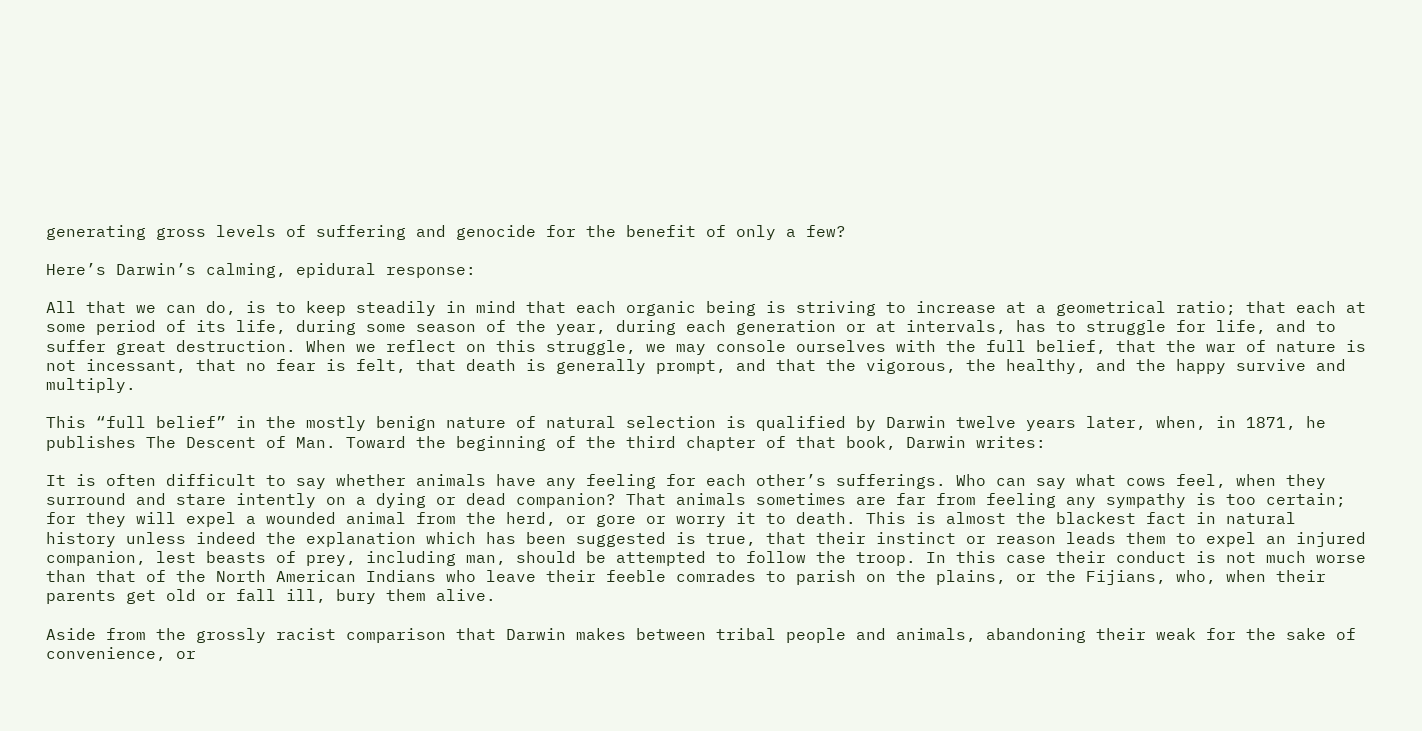generating gross levels of suffering and genocide for the benefit of only a few?

Here’s Darwin’s calming, epidural response:

All that we can do, is to keep steadily in mind that each organic being is striving to increase at a geometrical ratio; that each at some period of its life, during some season of the year, during each generation or at intervals, has to struggle for life, and to suffer great destruction. When we reflect on this struggle, we may console ourselves with the full belief, that the war of nature is not incessant, that no fear is felt, that death is generally prompt, and that the vigorous, the healthy, and the happy survive and multiply.

This “full belief” in the mostly benign nature of natural selection is qualified by Darwin twelve years later, when, in 1871, he publishes The Descent of Man. Toward the beginning of the third chapter of that book, Darwin writes:

It is often difficult to say whether animals have any feeling for each other’s sufferings. Who can say what cows feel, when they surround and stare intently on a dying or dead companion? That animals sometimes are far from feeling any sympathy is too certain; for they will expel a wounded animal from the herd, or gore or worry it to death. This is almost the blackest fact in natural history unless indeed the explanation which has been suggested is true, that their instinct or reason leads them to expel an injured companion, lest beasts of prey, including man, should be attempted to follow the troop. In this case their conduct is not much worse than that of the North American Indians who leave their feeble comrades to parish on the plains, or the Fijians, who, when their parents get old or fall ill, bury them alive.

Aside from the grossly racist comparison that Darwin makes between tribal people and animals, abandoning their weak for the sake of convenience, or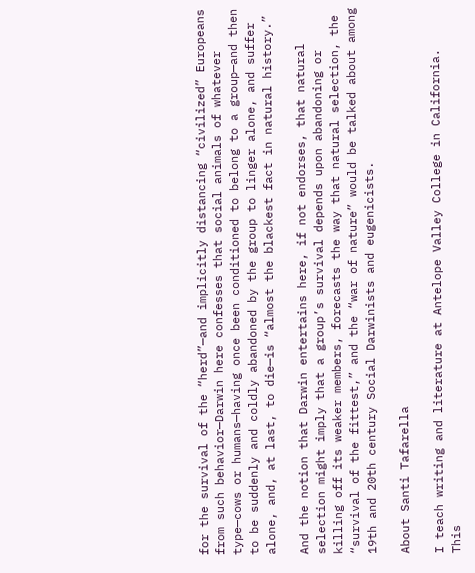for the survival of the “herd”—and implicitly distancing “civilized” Europeans from such behavior—Darwin here confesses that social animals of whatever type—cows or humans—having once been conditioned to belong to a group—and then to be suddenly and coldly abandoned by the group to linger alone, and suffer alone, and, at last, to die—is “almost the blackest fact in natural history.”

And the notion that Darwin entertains here, if not endorses, that natural selection might imply that a group’s survival depends upon abandoning or killing off its weaker members, forecasts the way that natural selection, the “survival of the fittest,” and the “war of nature” would be talked about among 19th and 20th century Social Darwinists and eugenicists.

About Santi Tafarella

I teach writing and literature at Antelope Valley College in California.
This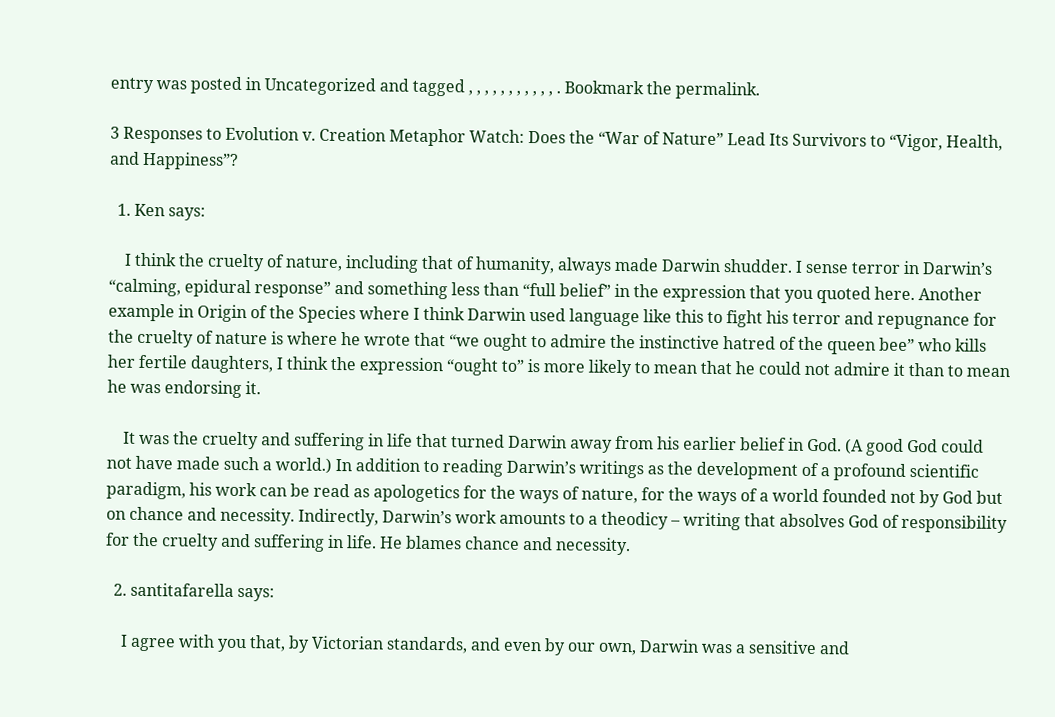entry was posted in Uncategorized and tagged , , , , , , , , , , , . Bookmark the permalink.

3 Responses to Evolution v. Creation Metaphor Watch: Does the “War of Nature” Lead Its Survivors to “Vigor, Health, and Happiness”?

  1. Ken says:

    I think the cruelty of nature, including that of humanity, always made Darwin shudder. I sense terror in Darwin’s “calming, epidural response” and something less than “full belief” in the expression that you quoted here. Another example in Origin of the Species where I think Darwin used language like this to fight his terror and repugnance for the cruelty of nature is where he wrote that “we ought to admire the instinctive hatred of the queen bee” who kills her fertile daughters, I think the expression “ought to” is more likely to mean that he could not admire it than to mean he was endorsing it.

    It was the cruelty and suffering in life that turned Darwin away from his earlier belief in God. (A good God could not have made such a world.) In addition to reading Darwin’s writings as the development of a profound scientific paradigm, his work can be read as apologetics for the ways of nature, for the ways of a world founded not by God but on chance and necessity. Indirectly, Darwin’s work amounts to a theodicy – writing that absolves God of responsibility for the cruelty and suffering in life. He blames chance and necessity.

  2. santitafarella says:

    I agree with you that, by Victorian standards, and even by our own, Darwin was a sensitive and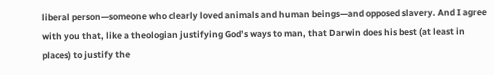liberal person—someone who clearly loved animals and human beings—and opposed slavery. And I agree with you that, like a theologian justifying God’s ways to man, that Darwin does his best (at least in places) to justify the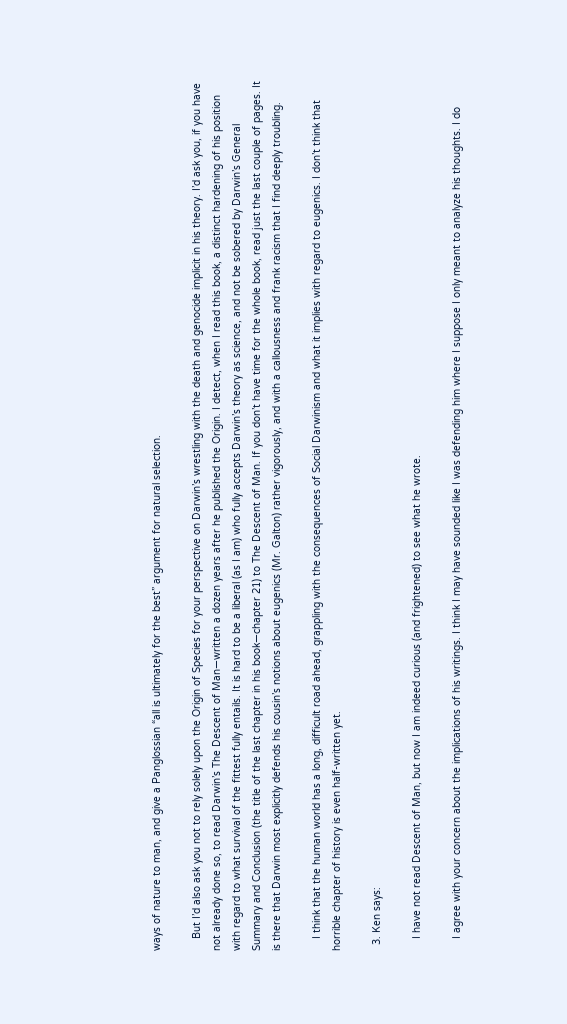ways of nature to man, and give a Panglossian “all is ultimately for the best” argument for natural selection.

    But I’d also ask you not to rely solely upon the Origin of Species for your perspective on Darwin’s wrestling with the death and genocide implicit in his theory. I’d ask you, if you have not already done so, to read Darwin’s The Descent of Man—written a dozen years after he published the Origin. I detect, when I read this book, a distinct hardening of his position with regard to what survival of the fittest fully entails. It is hard to be a liberal (as I am) who fully accepts Darwin’s theory as science, and not be sobered by Darwin’s General Summary and Conclusion (the title of the last chapter in his book—chapter 21) to The Descent of Man. If you don’t have time for the whole book, read just the last couple of pages. It is there that Darwin most explicitly defends his cousin’s notions about eugenics (Mr. Galton) rather vigorously, and with a callousness and frank racism that I find deeply troubling.

    I think that the human world has a long, difficult road ahead, grappling with the consequences of Social Darwinism and what it implies with regard to eugenics. I don’t think that horrible chapter of history is even half-written yet.

  3. Ken says:

    I have not read Descent of Man, but now I am indeed curious (and frightened) to see what he wrote.

    I agree with your concern about the implications of his writings. I think I may have sounded like I was defending him where I suppose I only meant to analyze his thoughts. I do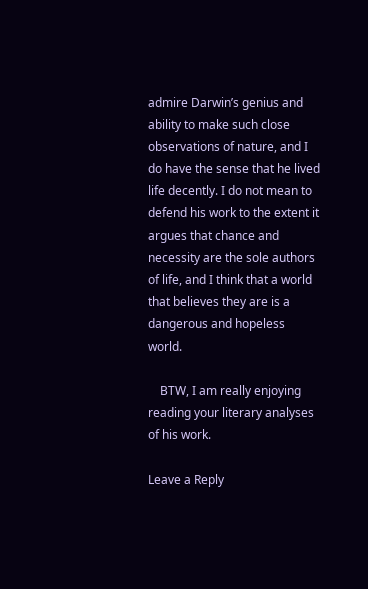admire Darwin’s genius and ability to make such close observations of nature, and I do have the sense that he lived life decently. I do not mean to defend his work to the extent it argues that chance and necessity are the sole authors of life, and I think that a world that believes they are is a dangerous and hopeless world.

    BTW, I am really enjoying reading your literary analyses of his work.

Leave a Reply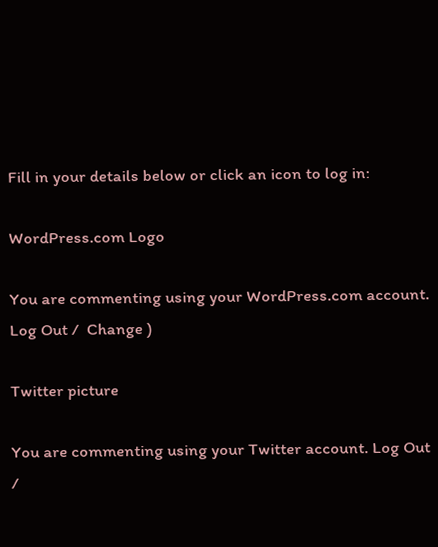Fill in your details below or click an icon to log in:

WordPress.com Logo

You are commenting using your WordPress.com account. Log Out /  Change )

Twitter picture

You are commenting using your Twitter account. Log Out /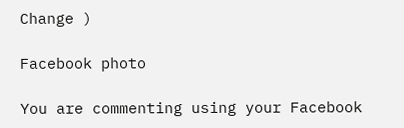Change )

Facebook photo

You are commenting using your Facebook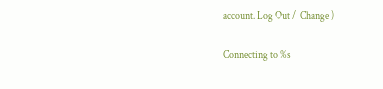account. Log Out /  Change )

Connecting to %s